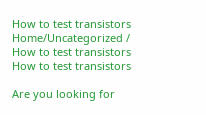How to test transistors
Home/Uncategorized / How to test transistors
How to test transistors

Are you looking for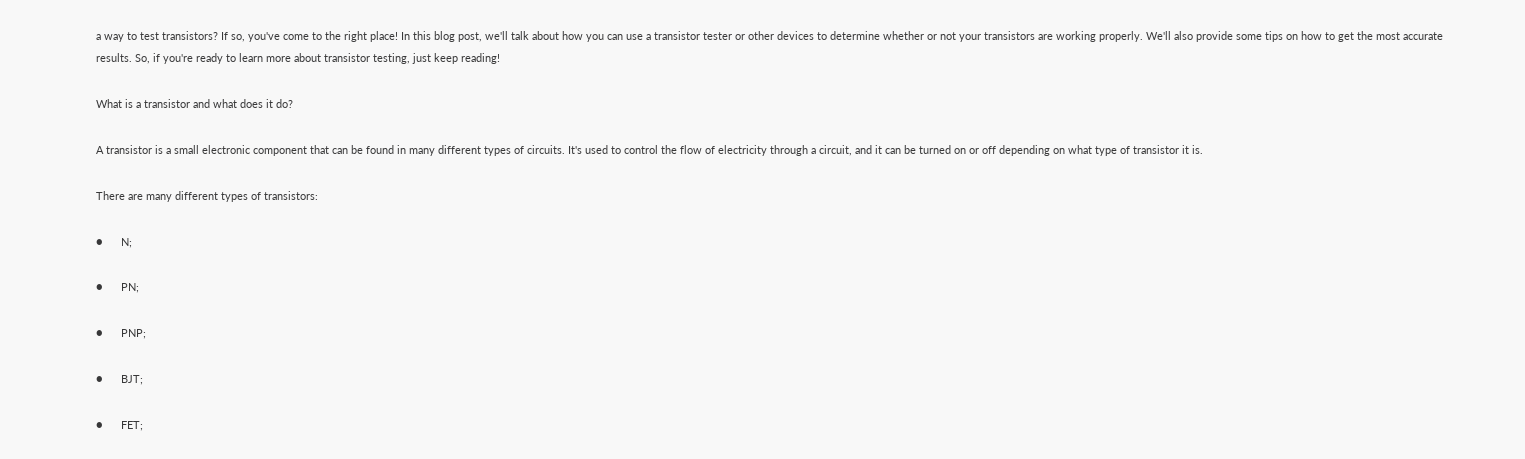a way to test transistors? If so, you've come to the right place! In this blog post, we'll talk about how you can use a transistor tester or other devices to determine whether or not your transistors are working properly. We'll also provide some tips on how to get the most accurate results. So, if you're ready to learn more about transistor testing, just keep reading!

What is a transistor and what does it do?

A transistor is a small electronic component that can be found in many different types of circuits. It's used to control the flow of electricity through a circuit, and it can be turned on or off depending on what type of transistor it is.

There are many different types of transistors:

●      N;

●      PN;

●      PNP;

●      BJT;

●      FET;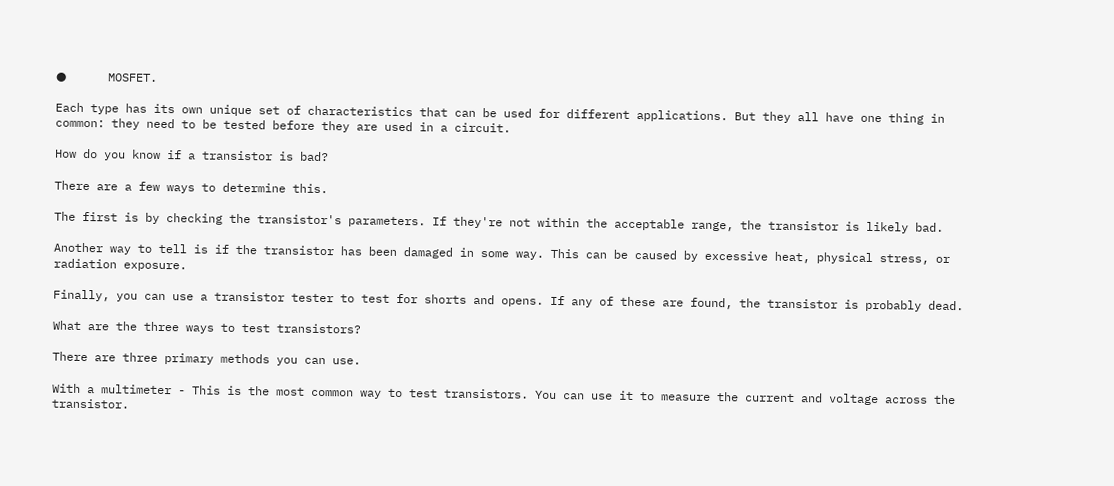●      MOSFET.

Each type has its own unique set of characteristics that can be used for different applications. But they all have one thing in common: they need to be tested before they are used in a circuit.

How do you know if a transistor is bad?

There are a few ways to determine this.

The first is by checking the transistor's parameters. If they're not within the acceptable range, the transistor is likely bad.

Another way to tell is if the transistor has been damaged in some way. This can be caused by excessive heat, physical stress, or radiation exposure.

Finally, you can use a transistor tester to test for shorts and opens. If any of these are found, the transistor is probably dead.

What are the three ways to test transistors?

There are three primary methods you can use.

With a multimeter - This is the most common way to test transistors. You can use it to measure the current and voltage across the transistor.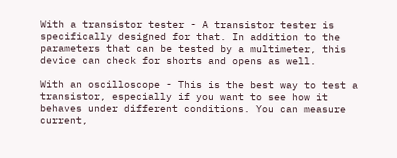With a transistor tester - A transistor tester is specifically designed for that. In addition to the parameters that can be tested by a multimeter, this device can check for shorts and opens as well.

With an oscilloscope - This is the best way to test a transistor, especially if you want to see how it behaves under different conditions. You can measure current,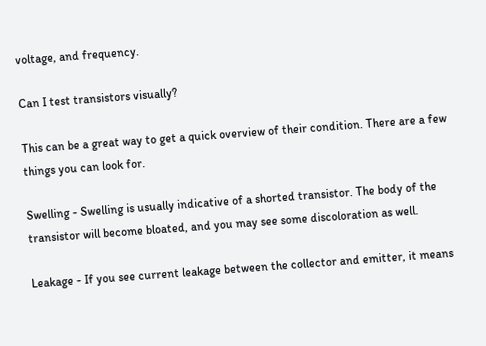voltage, and frequency.

Can I test transistors visually?

This can be a great way to get a quick overview of their condition. There are a few things you can look for.

Swelling - Swelling is usually indicative of a shorted transistor. The body of the transistor will become bloated, and you may see some discoloration as well.

Leakage - If you see current leakage between the collector and emitter, it means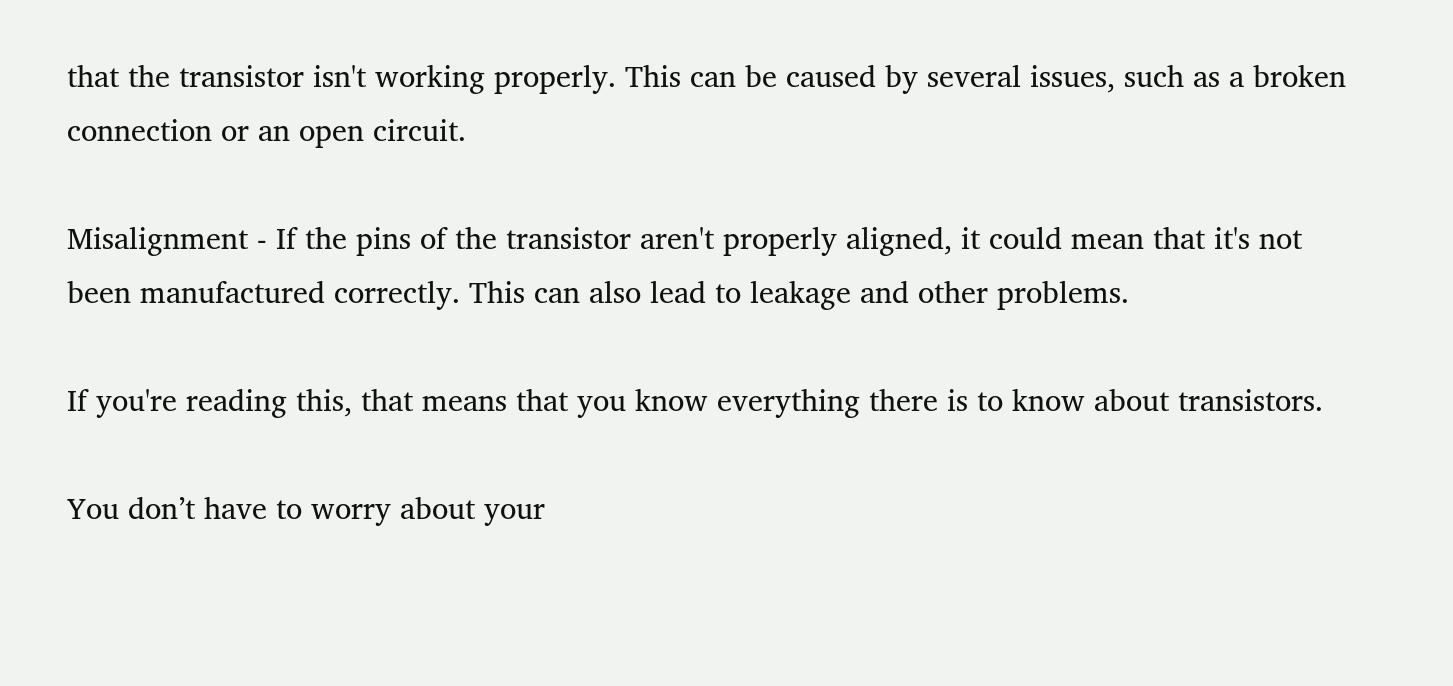that the transistor isn't working properly. This can be caused by several issues, such as a broken connection or an open circuit.

Misalignment - If the pins of the transistor aren't properly aligned, it could mean that it's not been manufactured correctly. This can also lead to leakage and other problems.

If you're reading this, that means that you know everything there is to know about transistors.

You don’t have to worry about your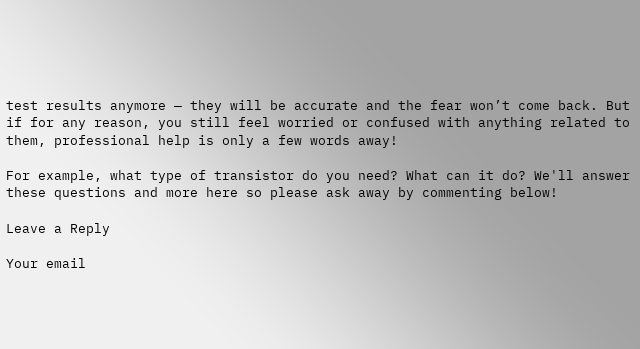test results anymore — they will be accurate and the fear won’t come back. But if for any reason, you still feel worried or confused with anything related to them, professional help is only a few words away!

For example, what type of transistor do you need? What can it do? We'll answer these questions and more here so please ask away by commenting below!

Leave a Reply

Your email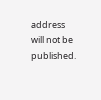address will not be published.